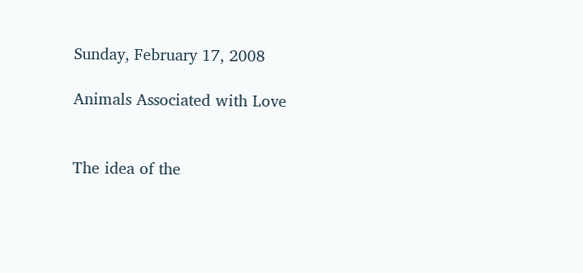Sunday, February 17, 2008

Animals Associated with Love


The idea of the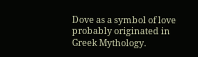Dove as a symbol of love probably originated in Greek Mythology.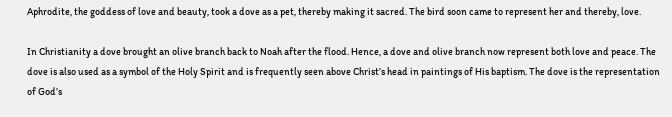Aphrodite, the goddess of love and beauty, took a dove as a pet, thereby making it sacred. The bird soon came to represent her and thereby, love.

In Christianity a dove brought an olive branch back to Noah after the flood. Hence, a dove and olive branch now represent both love and peace. The dove is also used as a symbol of the Holy Spirit and is frequently seen above Christ’s head in paintings of His baptism. The dove is the representation of God’s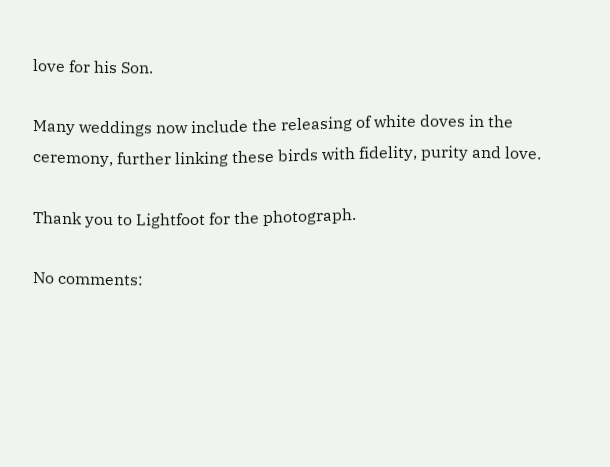love for his Son.

Many weddings now include the releasing of white doves in the ceremony, further linking these birds with fidelity, purity and love.

Thank you to Lightfoot for the photograph.

No comments: